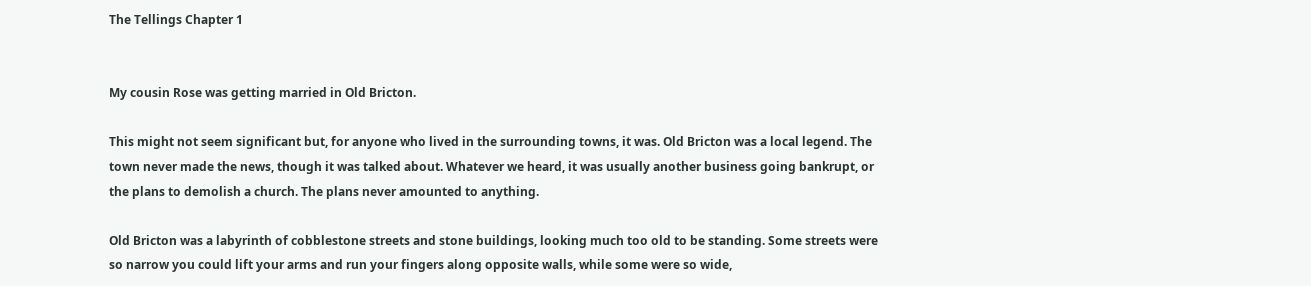The Tellings Chapter 1


My cousin Rose was getting married in Old Bricton.

This might not seem significant but, for anyone who lived in the surrounding towns, it was. Old Bricton was a local legend. The town never made the news, though it was talked about. Whatever we heard, it was usually another business going bankrupt, or the plans to demolish a church. The plans never amounted to anything.

Old Bricton was a labyrinth of cobblestone streets and stone buildings, looking much too old to be standing. Some streets were so narrow you could lift your arms and run your fingers along opposite walls, while some were so wide,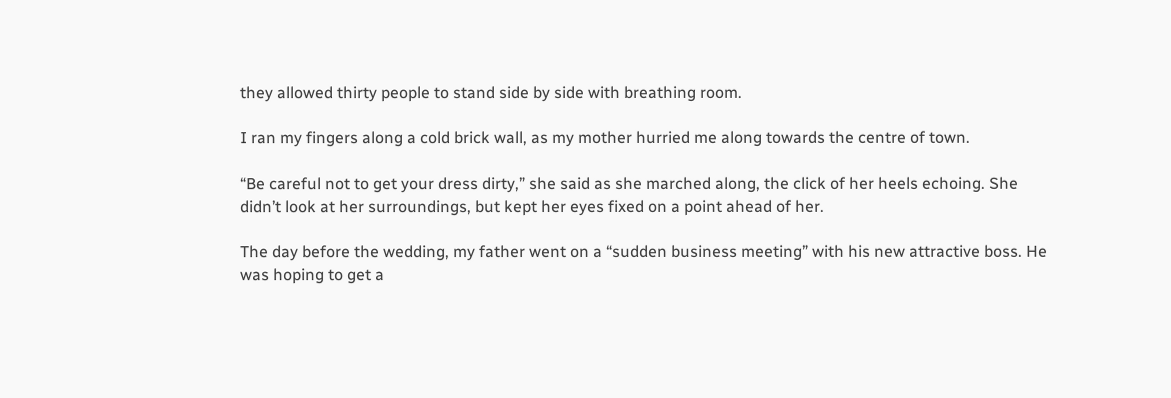they allowed thirty people to stand side by side with breathing room.

I ran my fingers along a cold brick wall, as my mother hurried me along towards the centre of town.

“Be careful not to get your dress dirty,” she said as she marched along, the click of her heels echoing. She didn’t look at her surroundings, but kept her eyes fixed on a point ahead of her.

The day before the wedding, my father went on a “sudden business meeting” with his new attractive boss. He was hoping to get a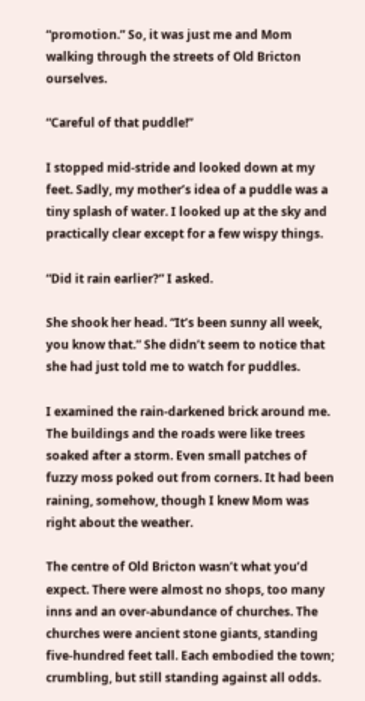“promotion.” So, it was just me and Mom walking through the streets of Old Bricton ourselves.

“Careful of that puddle!”

I stopped mid-stride and looked down at my feet. Sadly, my mother’s idea of a puddle was a tiny splash of water. I looked up at the sky and practically clear except for a few wispy things.

“Did it rain earlier?” I asked.

She shook her head. “It’s been sunny all week, you know that.” She didn’t seem to notice that she had just told me to watch for puddles.

I examined the rain-darkened brick around me. The buildings and the roads were like trees soaked after a storm. Even small patches of fuzzy moss poked out from corners. It had been raining, somehow, though I knew Mom was right about the weather.

The centre of Old Bricton wasn’t what you’d expect. There were almost no shops, too many inns and an over-abundance of churches. The churches were ancient stone giants, standing five-hundred feet tall. Each embodied the town; crumbling, but still standing against all odds.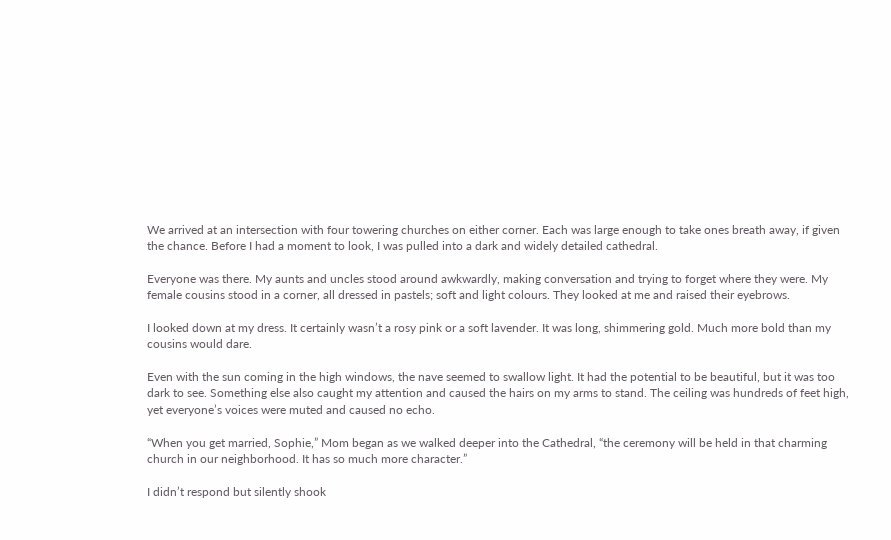We arrived at an intersection with four towering churches on either corner. Each was large enough to take ones breath away, if given the chance. Before I had a moment to look, I was pulled into a dark and widely detailed cathedral.

Everyone was there. My aunts and uncles stood around awkwardly, making conversation and trying to forget where they were. My female cousins stood in a corner, all dressed in pastels; soft and light colours. They looked at me and raised their eyebrows.

I looked down at my dress. It certainly wasn’t a rosy pink or a soft lavender. It was long, shimmering gold. Much more bold than my cousins would dare.

Even with the sun coming in the high windows, the nave seemed to swallow light. It had the potential to be beautiful, but it was too dark to see. Something else also caught my attention and caused the hairs on my arms to stand. The ceiling was hundreds of feet high, yet everyone’s voices were muted and caused no echo.

“When you get married, Sophie,” Mom began as we walked deeper into the Cathedral, “the ceremony will be held in that charming church in our neighborhood. It has so much more character.”

I didn’t respond but silently shook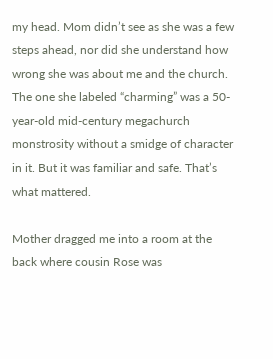my head. Mom didn’t see as she was a few steps ahead, nor did she understand how wrong she was about me and the church. The one she labeled “charming” was a 50-year-old mid-century megachurch monstrosity without a smidge of character in it. But it was familiar and safe. That’s what mattered.

Mother dragged me into a room at the back where cousin Rose was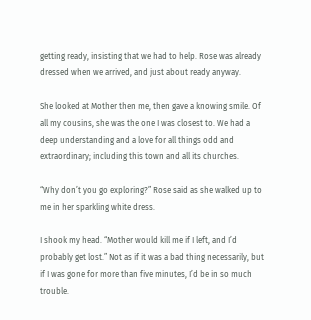getting ready, insisting that we had to help. Rose was already dressed when we arrived, and just about ready anyway.

She looked at Mother then me, then gave a knowing smile. Of all my cousins, she was the one I was closest to. We had a deep understanding and a love for all things odd and extraordinary; including this town and all its churches.

“Why don’t you go exploring?” Rose said as she walked up to me in her sparkling white dress.

I shook my head. “Mother would kill me if I left, and I’d probably get lost.” Not as if it was a bad thing necessarily, but if I was gone for more than five minutes, I’d be in so much trouble.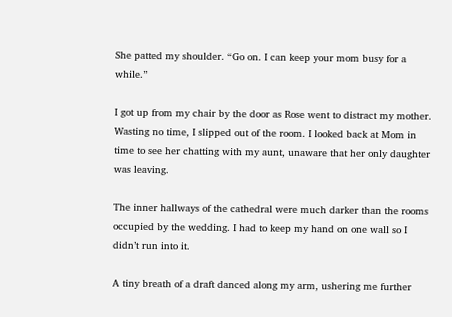She patted my shoulder. “Go on. I can keep your mom busy for a while.”

I got up from my chair by the door as Rose went to distract my mother. Wasting no time, I slipped out of the room. I looked back at Mom in time to see her chatting with my aunt, unaware that her only daughter was leaving.

The inner hallways of the cathedral were much darker than the rooms occupied by the wedding. I had to keep my hand on one wall so I didn’t run into it.

A tiny breath of a draft danced along my arm, ushering me further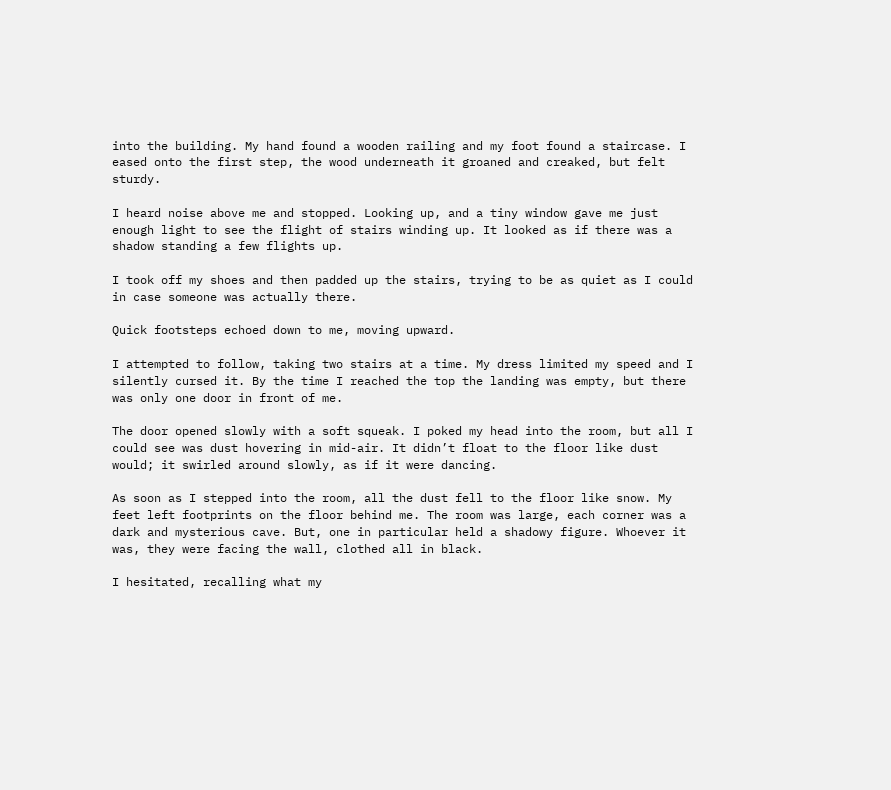into the building. My hand found a wooden railing and my foot found a staircase. I eased onto the first step, the wood underneath it groaned and creaked, but felt sturdy.

I heard noise above me and stopped. Looking up, and a tiny window gave me just enough light to see the flight of stairs winding up. It looked as if there was a shadow standing a few flights up.

I took off my shoes and then padded up the stairs, trying to be as quiet as I could in case someone was actually there.

Quick footsteps echoed down to me, moving upward.

I attempted to follow, taking two stairs at a time. My dress limited my speed and I silently cursed it. By the time I reached the top the landing was empty, but there was only one door in front of me.

The door opened slowly with a soft squeak. I poked my head into the room, but all I could see was dust hovering in mid-air. It didn’t float to the floor like dust would; it swirled around slowly, as if it were dancing.

As soon as I stepped into the room, all the dust fell to the floor like snow. My feet left footprints on the floor behind me. The room was large, each corner was a dark and mysterious cave. But, one in particular held a shadowy figure. Whoever it was, they were facing the wall, clothed all in black.

I hesitated, recalling what my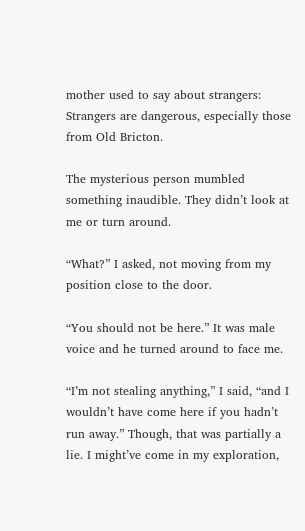mother used to say about strangers: Strangers are dangerous, especially those from Old Bricton.

The mysterious person mumbled something inaudible. They didn’t look at me or turn around.

“What?” I asked, not moving from my position close to the door.

“You should not be here.” It was male voice and he turned around to face me.

“I’m not stealing anything,” I said, “and I wouldn’t have come here if you hadn’t run away.” Though, that was partially a lie. I might’ve come in my exploration,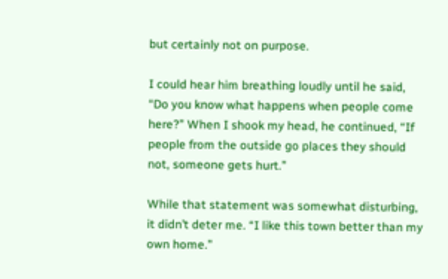but certainly not on purpose.

I could hear him breathing loudly until he said, “Do you know what happens when people come here?” When I shook my head, he continued, “If people from the outside go places they should not, someone gets hurt.”

While that statement was somewhat disturbing, it didn’t deter me. “I like this town better than my own home.”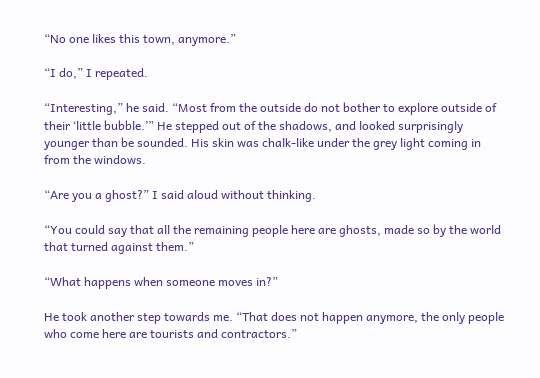“No one likes this town, anymore.”

“I do,” I repeated.

“Interesting,” he said. “Most from the outside do not bother to explore outside of their ‘little bubble.’” He stepped out of the shadows, and looked surprisingly younger than be sounded. His skin was chalk-like under the grey light coming in from the windows.

“Are you a ghost?” I said aloud without thinking.

“You could say that all the remaining people here are ghosts, made so by the world that turned against them.”

“What happens when someone moves in?”

He took another step towards me. “That does not happen anymore, the only people who come here are tourists and contractors.”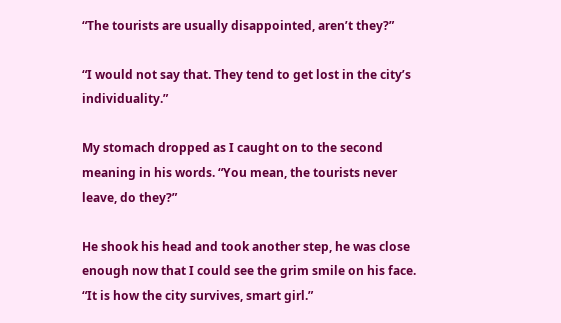“The tourists are usually disappointed, aren’t they?”

“I would not say that. They tend to get lost in the city’s individuality.”

My stomach dropped as I caught on to the second meaning in his words. “You mean, the tourists never leave, do they?”

He shook his head and took another step, he was close enough now that I could see the grim smile on his face. “It is how the city survives, smart girl.”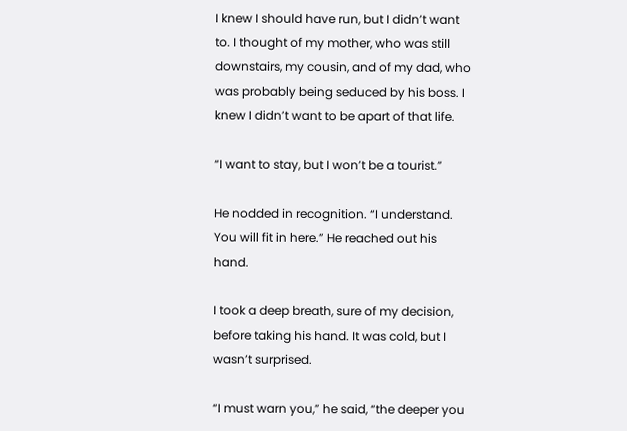I knew I should have run, but I didn’t want to. I thought of my mother, who was still downstairs, my cousin, and of my dad, who was probably being seduced by his boss. I knew I didn’t want to be apart of that life.

“I want to stay, but I won’t be a tourist.”

He nodded in recognition. “I understand. You will fit in here.” He reached out his hand.

I took a deep breath, sure of my decision, before taking his hand. It was cold, but I wasn’t surprised.

“I must warn you,” he said, “the deeper you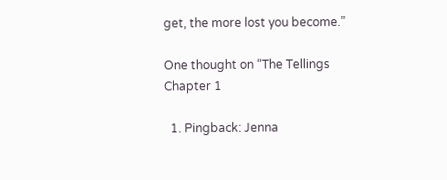get, the more lost you become.”

One thought on “The Tellings Chapter 1

  1. Pingback: Jenna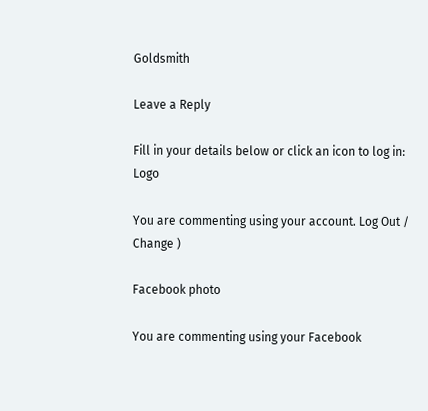Goldsmith

Leave a Reply

Fill in your details below or click an icon to log in: Logo

You are commenting using your account. Log Out /  Change )

Facebook photo

You are commenting using your Facebook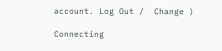account. Log Out /  Change )

Connecting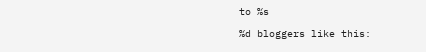to %s

%d bloggers like this: